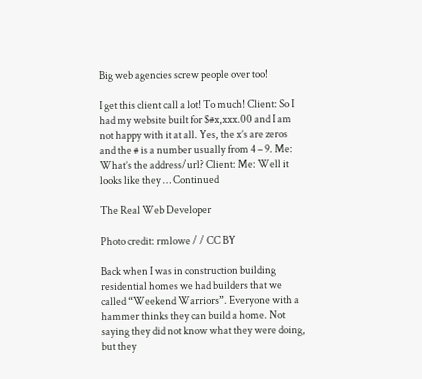Big web agencies screw people over too!

I get this client call a lot! To much! Client: So I had my website built for $#x,xxx.00 and I am not happy with it at all. Yes, the x’s are zeros and the # is a number usually from 4 – 9. Me: What’s the address/url? Client: Me: Well it looks like they … Continued

The Real Web Developer

Photo credit: rmlowe / / CC BY

Back when I was in construction building residential homes we had builders that we called “Weekend Warriors”. Everyone with a hammer thinks they can build a home. Not saying they did not know what they were doing, but they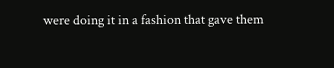were doing it in a fashion that gave them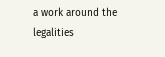a work around the legalities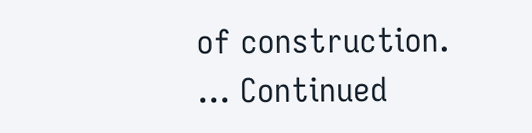of construction. … Continued